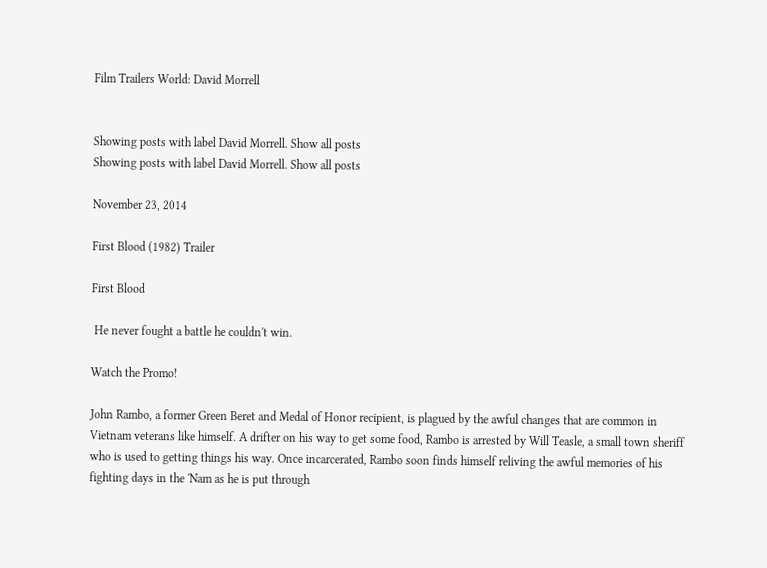Film Trailers World: David Morrell


Showing posts with label David Morrell. Show all posts
Showing posts with label David Morrell. Show all posts

November 23, 2014

First Blood (1982) Trailer

First Blood

 He never fought a battle he couldn't win.

Watch the Promo!

John Rambo, a former Green Beret and Medal of Honor recipient, is plagued by the awful changes that are common in Vietnam veterans like himself. A drifter on his way to get some food, Rambo is arrested by Will Teasle, a small town sheriff who is used to getting things his way. Once incarcerated, Rambo soon finds himself reliving the awful memories of his fighting days in the 'Nam as he is put through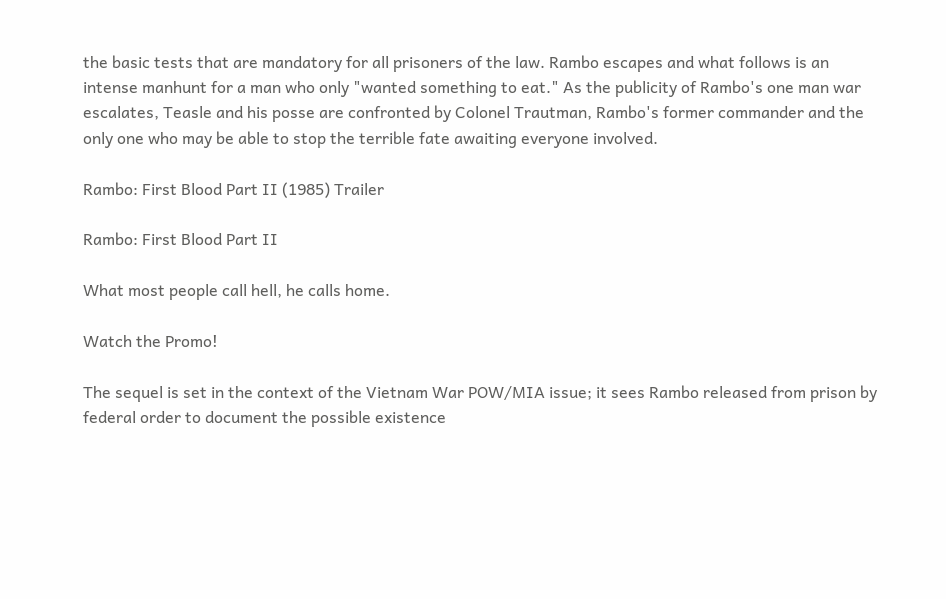the basic tests that are mandatory for all prisoners of the law. Rambo escapes and what follows is an intense manhunt for a man who only "wanted something to eat." As the publicity of Rambo's one man war escalates, Teasle and his posse are confronted by Colonel Trautman, Rambo's former commander and the only one who may be able to stop the terrible fate awaiting everyone involved.

Rambo: First Blood Part II (1985) Trailer

Rambo: First Blood Part II

What most people call hell, he calls home.

Watch the Promo!

The sequel is set in the context of the Vietnam War POW/MIA issue; it sees Rambo released from prison by federal order to document the possible existence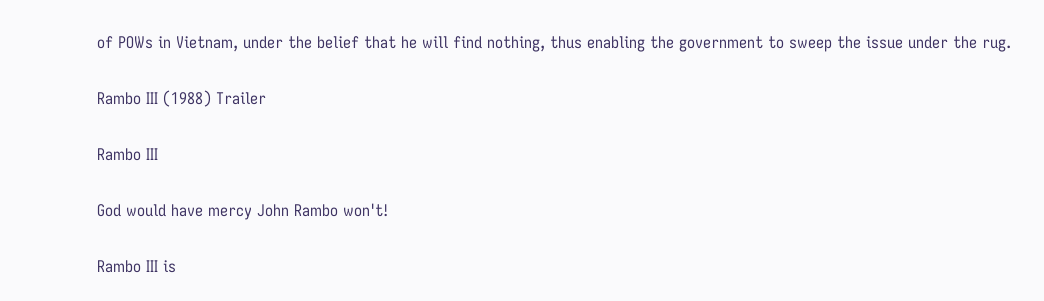of POWs in Vietnam, under the belief that he will find nothing, thus enabling the government to sweep the issue under the rug.

Rambo III (1988) Trailer

Rambo III

God would have mercy John Rambo won't!

Rambo III is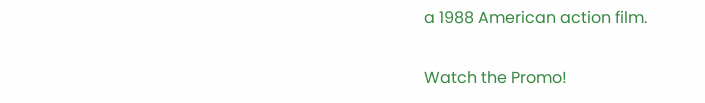a 1988 American action film.

Watch the Promo!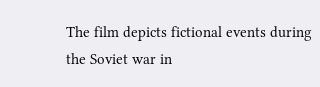The film depicts fictional events during the Soviet war in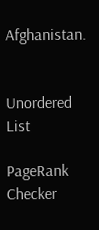Afghanistan.


Unordered List

PageRank Checker